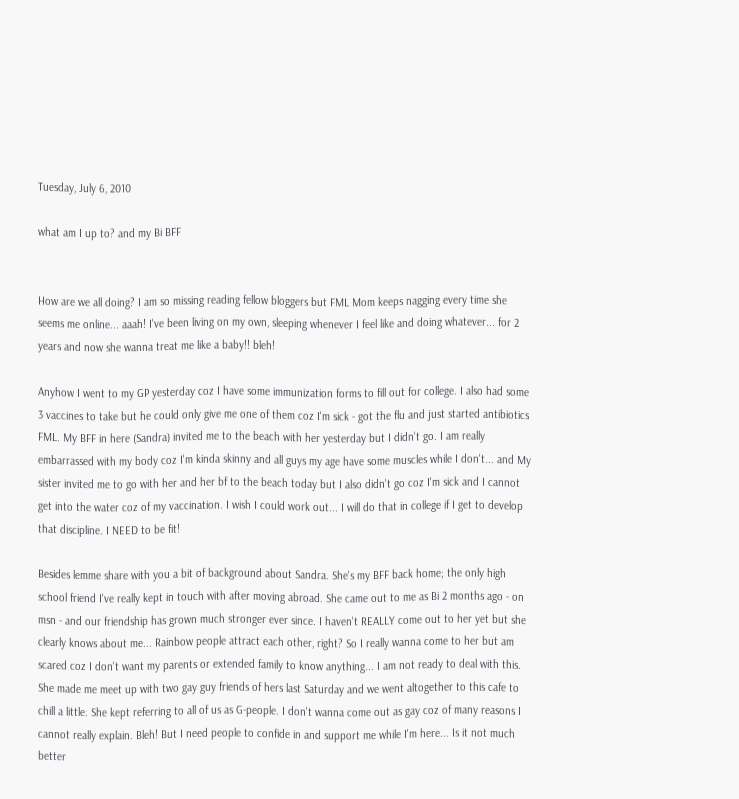Tuesday, July 6, 2010

what am I up to? and my Bi BFF


How are we all doing? I am so missing reading fellow bloggers but FML Mom keeps nagging every time she seems me online... aaah! I've been living on my own, sleeping whenever I feel like and doing whatever... for 2 years and now she wanna treat me like a baby!! bleh!

Anyhow I went to my GP yesterday coz I have some immunization forms to fill out for college. I also had some 3 vaccines to take but he could only give me one of them coz I'm sick - got the flu and just started antibiotics FML. My BFF in here (Sandra) invited me to the beach with her yesterday but I didn't go. I am really embarrassed with my body coz I'm kinda skinny and all guys my age have some muscles while I don't... and My sister invited me to go with her and her bf to the beach today but I also didn't go coz I'm sick and I cannot get into the water coz of my vaccination. I wish I could work out... I will do that in college if I get to develop that discipline. I NEED to be fit!

Besides lemme share with you a bit of background about Sandra. She's my BFF back home; the only high school friend I've really kept in touch with after moving abroad. She came out to me as Bi 2 months ago - on msn - and our friendship has grown much stronger ever since. I haven't REALLY come out to her yet but she clearly knows about me... Rainbow people attract each other, right? So I really wanna come to her but am scared coz I don't want my parents or extended family to know anything... I am not ready to deal with this. She made me meet up with two gay guy friends of hers last Saturday and we went altogether to this cafe to chill a little. She kept referring to all of us as G-people. I don't wanna come out as gay coz of many reasons I cannot really explain. Bleh! But I need people to confide in and support me while I'm here... Is it not much better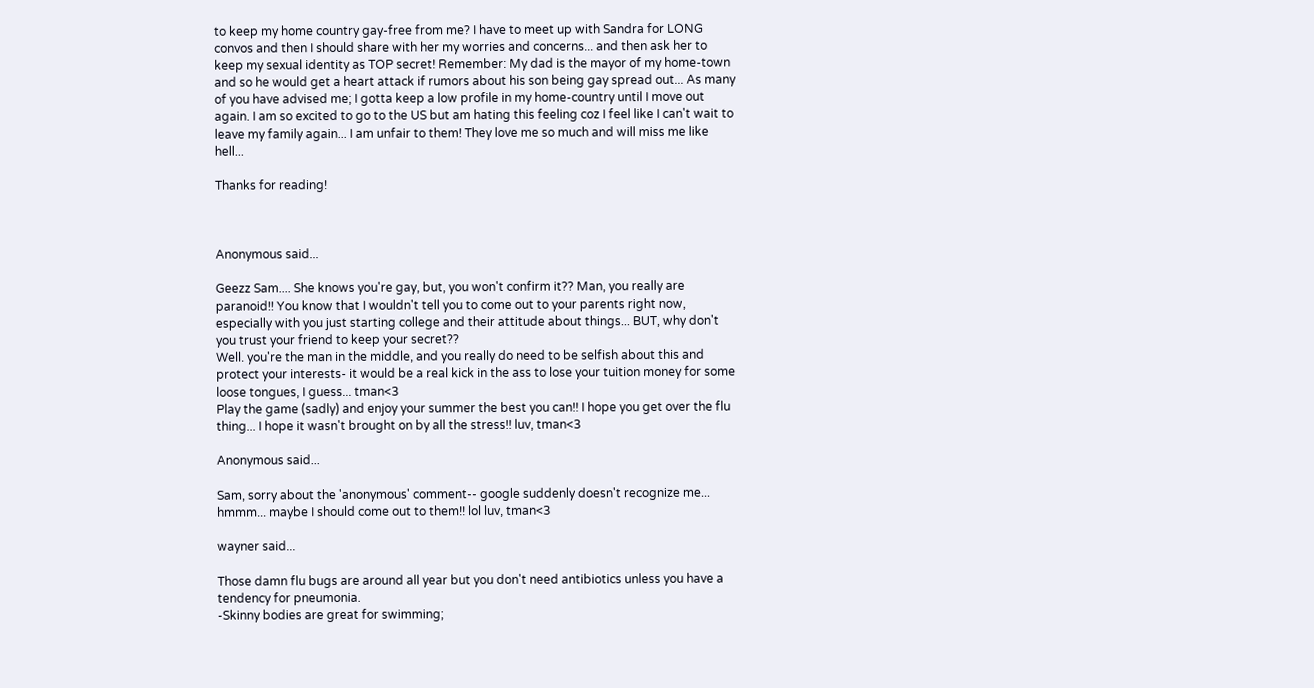to keep my home country gay-free from me? I have to meet up with Sandra for LONG convos and then I should share with her my worries and concerns... and then ask her to keep my sexual identity as TOP secret! Remember: My dad is the mayor of my home-town and so he would get a heart attack if rumors about his son being gay spread out... As many of you have advised me; I gotta keep a low profile in my home-country until I move out again. I am so excited to go to the US but am hating this feeling coz I feel like I can't wait to leave my family again... I am unfair to them! They love me so much and will miss me like hell...

Thanks for reading!



Anonymous said...

Geezz Sam.... She knows you're gay, but, you won't confirm it?? Man, you really are paranoid!! You know that I wouldn't tell you to come out to your parents right now, especially with you just starting college and their attitude about things... BUT, why don't you trust your friend to keep your secret??
Well. you're the man in the middle, and you really do need to be selfish about this and protect your interests- it would be a real kick in the ass to lose your tuition money for some loose tongues, I guess... tman<3
Play the game (sadly) and enjoy your summer the best you can!! I hope you get over the flu thing... I hope it wasn't brought on by all the stress!! luv, tman<3

Anonymous said...

Sam, sorry about the 'anonymous' comment-- google suddenly doesn't recognize me... hmmm... maybe I should come out to them!! lol luv, tman<3

wayner said...

Those damn flu bugs are around all year but you don't need antibiotics unless you have a tendency for pneumonia.
-Skinny bodies are great for swimming;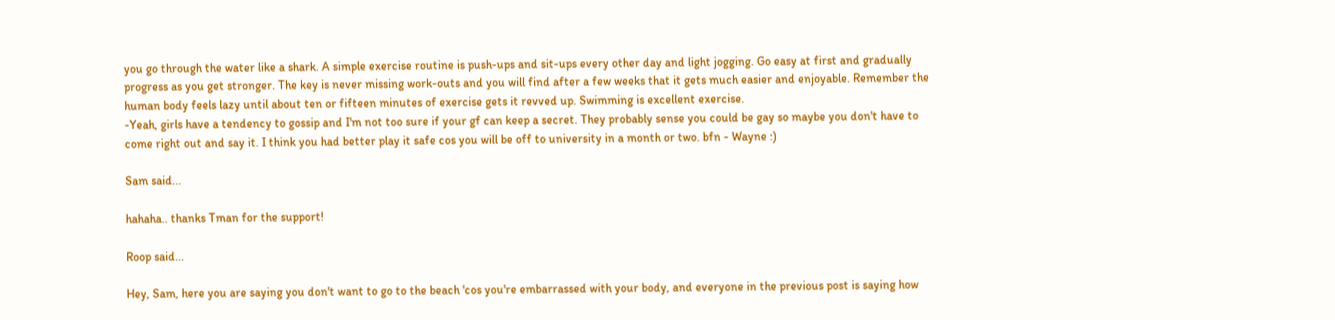you go through the water like a shark. A simple exercise routine is push-ups and sit-ups every other day and light jogging. Go easy at first and gradually progress as you get stronger. The key is never missing work-outs and you will find after a few weeks that it gets much easier and enjoyable. Remember the human body feels lazy until about ten or fifteen minutes of exercise gets it revved up. Swimming is excellent exercise.
-Yeah, girls have a tendency to gossip and I'm not too sure if your gf can keep a secret. They probably sense you could be gay so maybe you don't have to come right out and say it. I think you had better play it safe cos you will be off to university in a month or two. bfn - Wayne :)

Sam said...

hahaha.. thanks Tman for the support!

Roop said...

Hey, Sam, here you are saying you don't want to go to the beach 'cos you're embarrassed with your body, and everyone in the previous post is saying how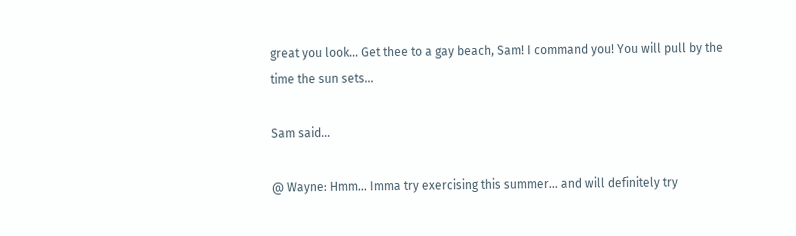great you look... Get thee to a gay beach, Sam! I command you! You will pull by the time the sun sets...

Sam said...

@ Wayne: Hmm... Imma try exercising this summer... and will definitely try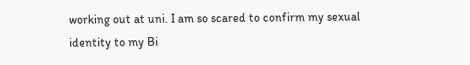working out at uni. I am so scared to confirm my sexual identity to my Bi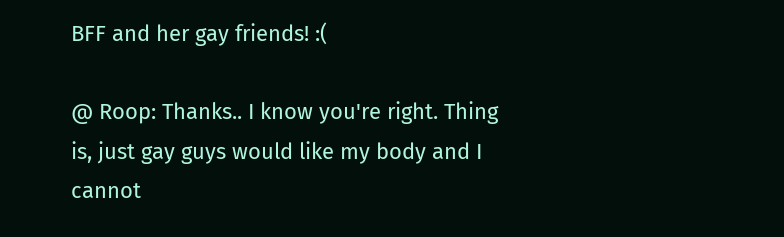BFF and her gay friends! :(

@ Roop: Thanks.. I know you're right. Thing is, just gay guys would like my body and I cannot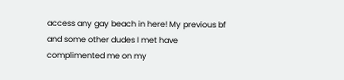access any gay beach in here! My previous bf and some other dudes I met have complimented me on my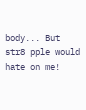body... But str8 pple would hate on me!